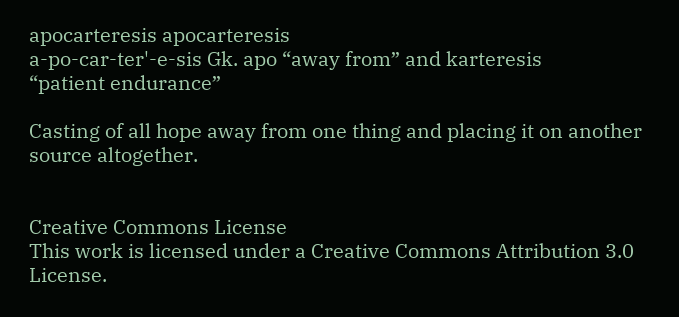apocarteresis apocarteresis
a-po-car-ter'-e-sis Gk. apo “away from” and karteresis
“patient endurance”

Casting of all hope away from one thing and placing it on another source altogether.


Creative Commons License
This work is licensed under a Creative Commons Attribution 3.0 License.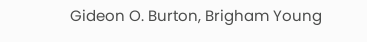Gideon O. Burton, Brigham Young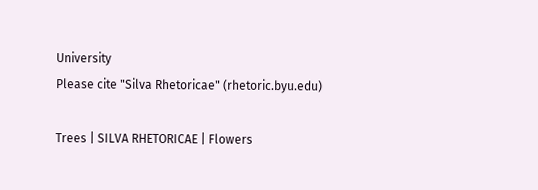University
Please cite "Silva Rhetoricae" (rhetoric.byu.edu)

Trees | SILVA RHETORICAE | Flowers